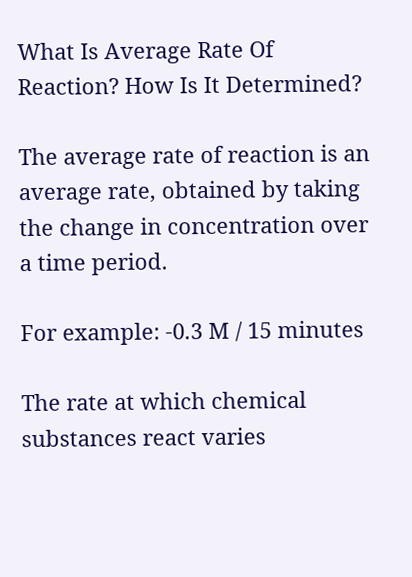What Is Average Rate Of Reaction? How Is It Determined?

The average rate of reaction is an average rate, obtained by taking the change in concentration over a time period.

For example: -0.3 M / 15 minutes

The rate at which chemical substances react varies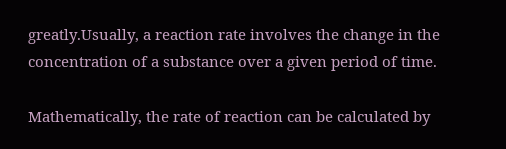greatly.Usually, a reaction rate involves the change in the concentration of a substance over a given period of time.

Mathematically, the rate of reaction can be calculated by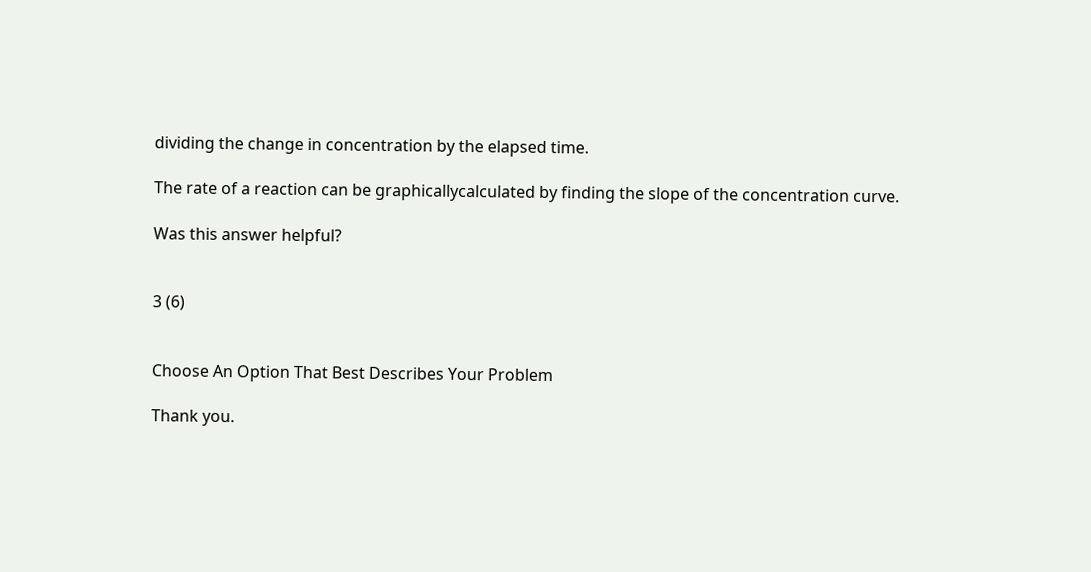dividing the change in concentration by the elapsed time.

The rate of a reaction can be graphicallycalculated by finding the slope of the concentration curve.

Was this answer helpful?


3 (6)


Choose An Option That Best Describes Your Problem

Thank you.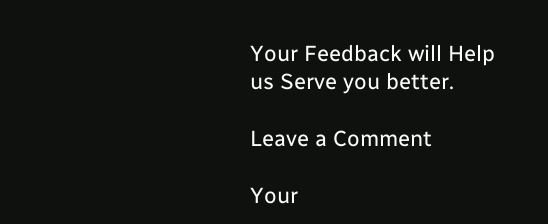Your Feedback will Help us Serve you better.

Leave a Comment

Your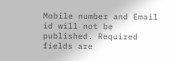Mobile number and Email id will not be published. Required fields are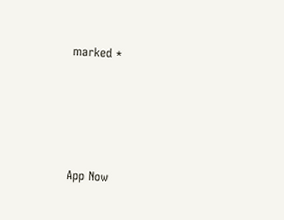marked *




App Now